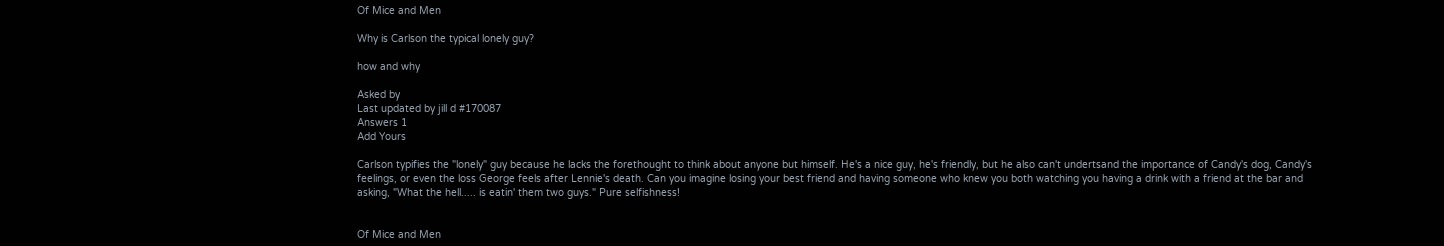Of Mice and Men

Why is Carlson the typical lonely guy?

how and why

Asked by
Last updated by jill d #170087
Answers 1
Add Yours

Carlson typifies the "lonely" guy because he lacks the forethought to think about anyone but himself. He's a nice guy, he's friendly, but he also can't undertsand the importance of Candy's dog, Candy's feelings, or even the loss George feels after Lennie's death. Can you imagine losing your best friend and having someone who knew you both watching you having a drink with a friend at the bar and asking, "What the hell..... is eatin' them two guys." Pure selfishness!


Of Mice and Men